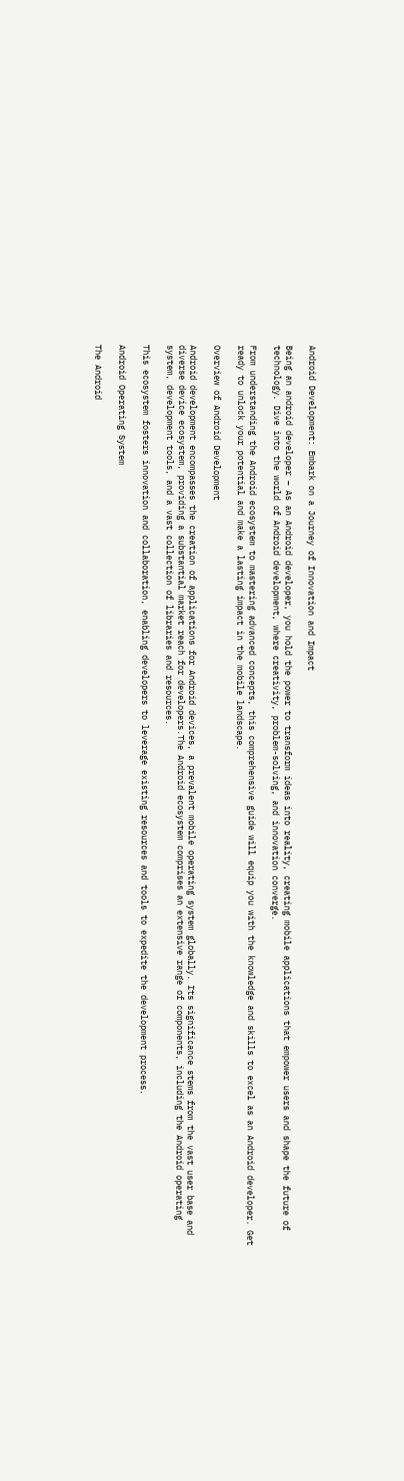Android Development: Embark on a Journey of Innovation and Impact

Being an android developer – As an Android developer, you hold the power to transform ideas into reality, creating mobile applications that empower users and shape the future of technology. Dive into the world of Android development, where creativity, problem-solving, and innovation converge.

From understanding the Android ecosystem to mastering advanced concepts, this comprehensive guide will equip you with the knowledge and skills to excel as an Android developer. Get ready to unlock your potential and make a lasting impact in the mobile landscape.

Overview of Android Development

Android development encompasses the creation of applications for Android devices, a prevalent mobile operating system globally. Its significance stems from the vast user base and diverse device ecosystem, providing a substantial market reach for developers.The Android ecosystem comprises an extensive range of components, including the Android operating system, development tools, and a vast collection of libraries and resources.

This ecosystem fosters innovation and collaboration, enabling developers to leverage existing resources and tools to expedite the development process.

Android Operating System

The Android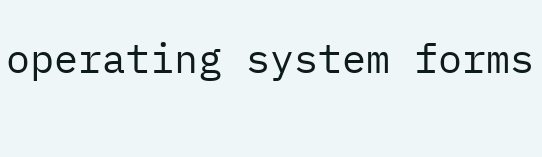operating system forms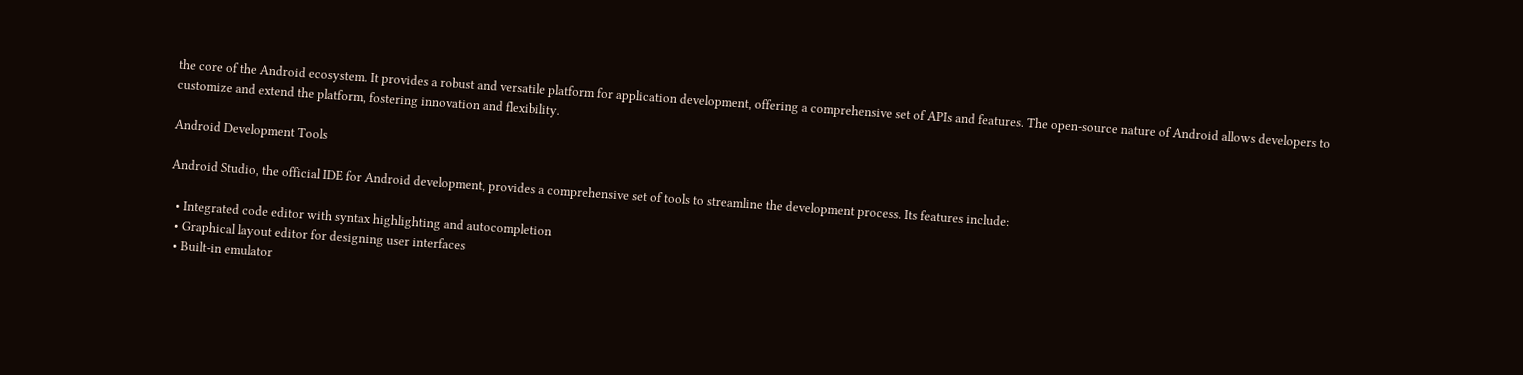the core of the Android ecosystem. It provides a robust and versatile platform for application development, offering a comprehensive set of APIs and features. The open-source nature of Android allows developers to customize and extend the platform, fostering innovation and flexibility.

Android Development Tools

Android Studio, the official IDE for Android development, provides a comprehensive set of tools to streamline the development process. Its features include:

  • Integrated code editor with syntax highlighting and autocompletion
  • Graphical layout editor for designing user interfaces
  • Built-in emulator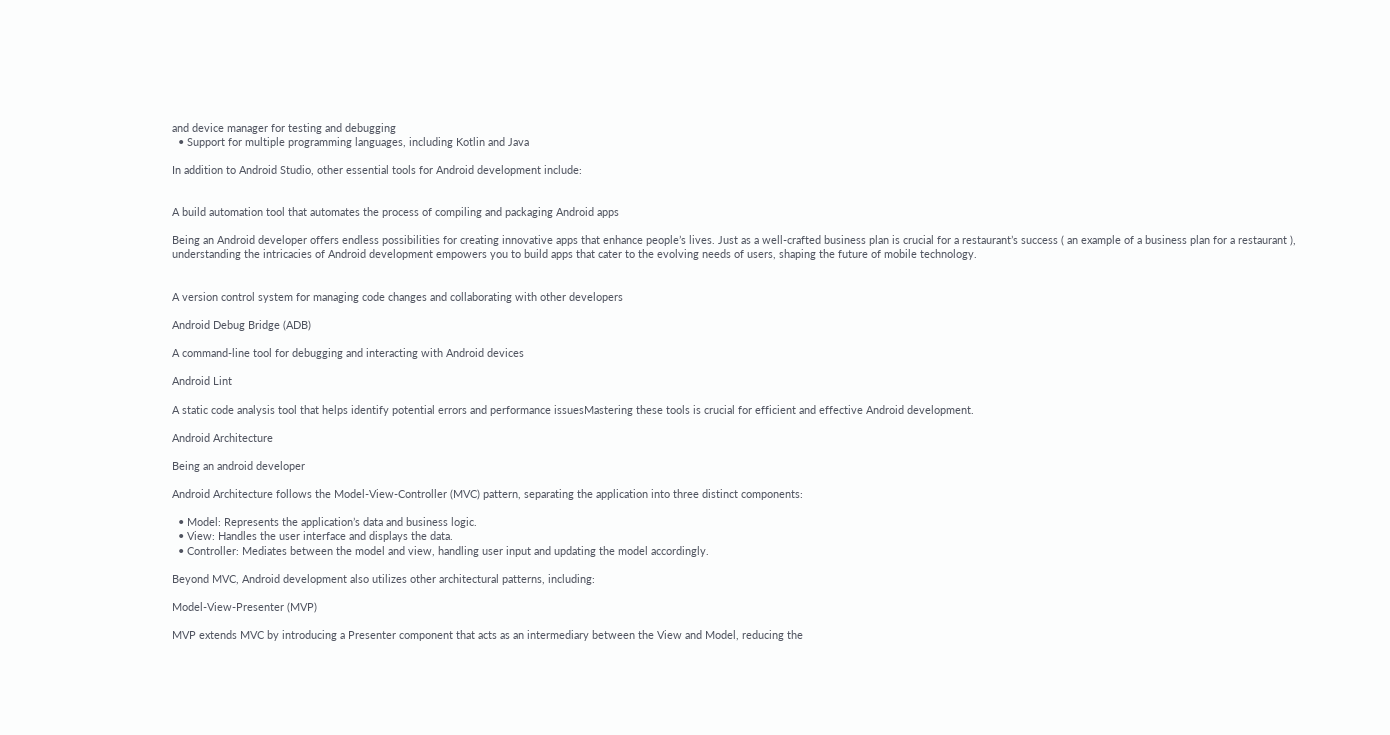and device manager for testing and debugging
  • Support for multiple programming languages, including Kotlin and Java

In addition to Android Studio, other essential tools for Android development include:


A build automation tool that automates the process of compiling and packaging Android apps

Being an Android developer offers endless possibilities for creating innovative apps that enhance people’s lives. Just as a well-crafted business plan is crucial for a restaurant’s success ( an example of a business plan for a restaurant ), understanding the intricacies of Android development empowers you to build apps that cater to the evolving needs of users, shaping the future of mobile technology.


A version control system for managing code changes and collaborating with other developers

Android Debug Bridge (ADB)

A command-line tool for debugging and interacting with Android devices

Android Lint

A static code analysis tool that helps identify potential errors and performance issuesMastering these tools is crucial for efficient and effective Android development.

Android Architecture

Being an android developer

Android Architecture follows the Model-View-Controller (MVC) pattern, separating the application into three distinct components:

  • Model: Represents the application’s data and business logic.
  • View: Handles the user interface and displays the data.
  • Controller: Mediates between the model and view, handling user input and updating the model accordingly.

Beyond MVC, Android development also utilizes other architectural patterns, including:

Model-View-Presenter (MVP)

MVP extends MVC by introducing a Presenter component that acts as an intermediary between the View and Model, reducing the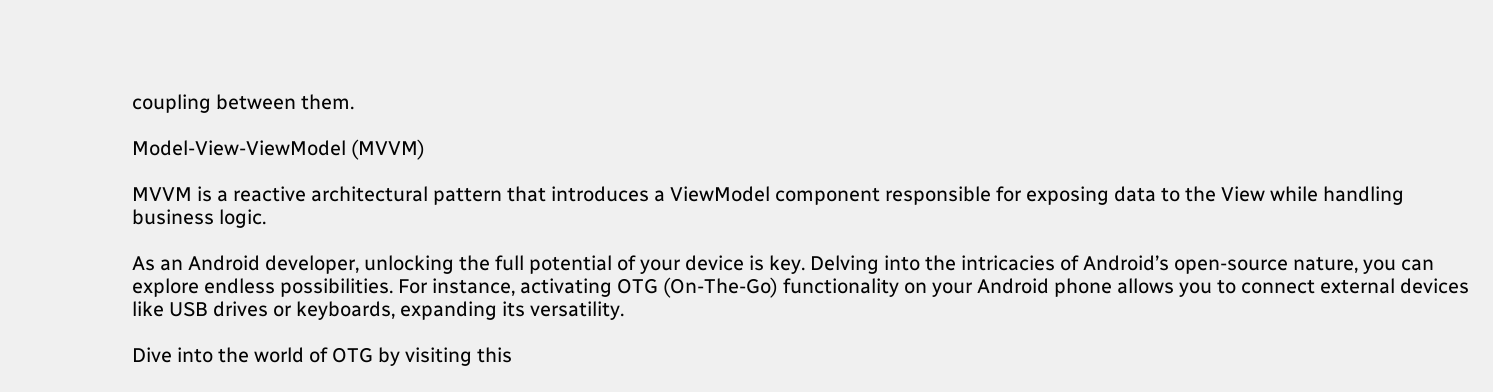coupling between them.

Model-View-ViewModel (MVVM)

MVVM is a reactive architectural pattern that introduces a ViewModel component responsible for exposing data to the View while handling business logic.

As an Android developer, unlocking the full potential of your device is key. Delving into the intricacies of Android’s open-source nature, you can explore endless possibilities. For instance, activating OTG (On-The-Go) functionality on your Android phone allows you to connect external devices like USB drives or keyboards, expanding its versatility.

Dive into the world of OTG by visiting this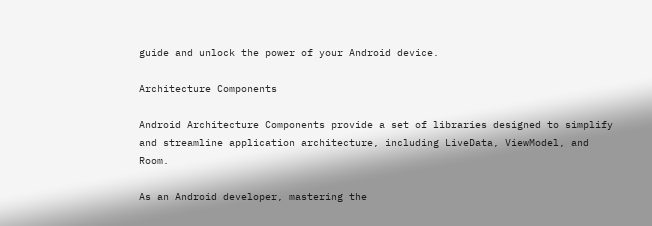guide and unlock the power of your Android device.

Architecture Components

Android Architecture Components provide a set of libraries designed to simplify and streamline application architecture, including LiveData, ViewModel, and Room.

As an Android developer, mastering the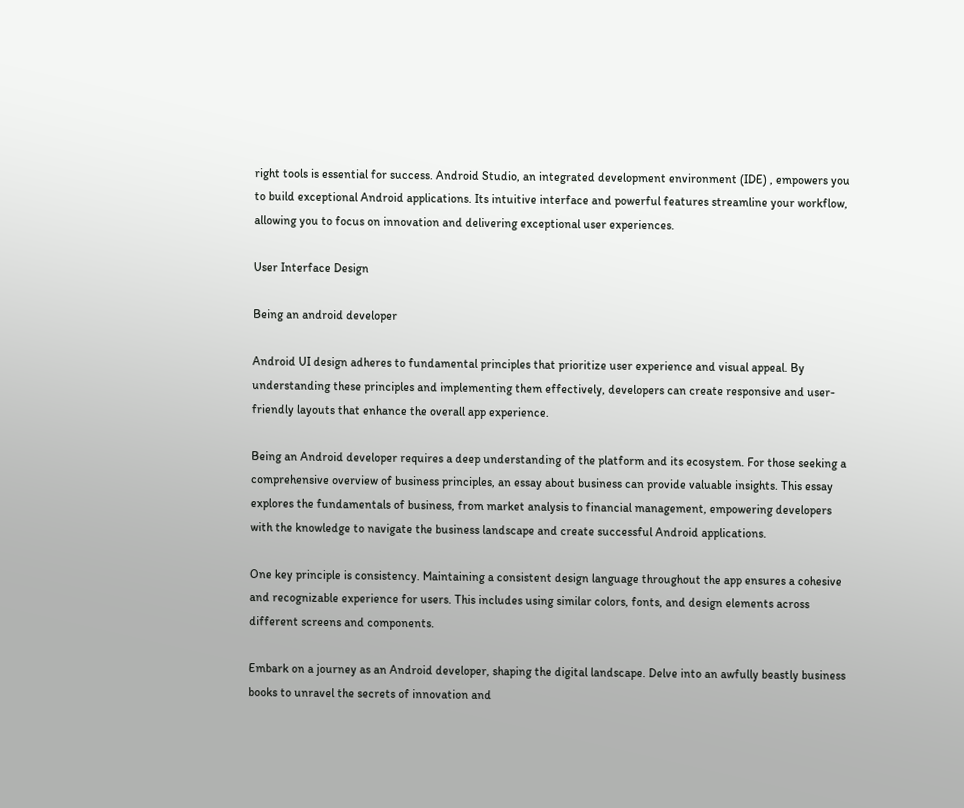right tools is essential for success. Android Studio, an integrated development environment (IDE) , empowers you to build exceptional Android applications. Its intuitive interface and powerful features streamline your workflow, allowing you to focus on innovation and delivering exceptional user experiences.

User Interface Design

Being an android developer

Android UI design adheres to fundamental principles that prioritize user experience and visual appeal. By understanding these principles and implementing them effectively, developers can create responsive and user-friendly layouts that enhance the overall app experience.

Being an Android developer requires a deep understanding of the platform and its ecosystem. For those seeking a comprehensive overview of business principles, an essay about business can provide valuable insights. This essay explores the fundamentals of business, from market analysis to financial management, empowering developers with the knowledge to navigate the business landscape and create successful Android applications.

One key principle is consistency. Maintaining a consistent design language throughout the app ensures a cohesive and recognizable experience for users. This includes using similar colors, fonts, and design elements across different screens and components.

Embark on a journey as an Android developer, shaping the digital landscape. Delve into an awfully beastly business books to unravel the secrets of innovation and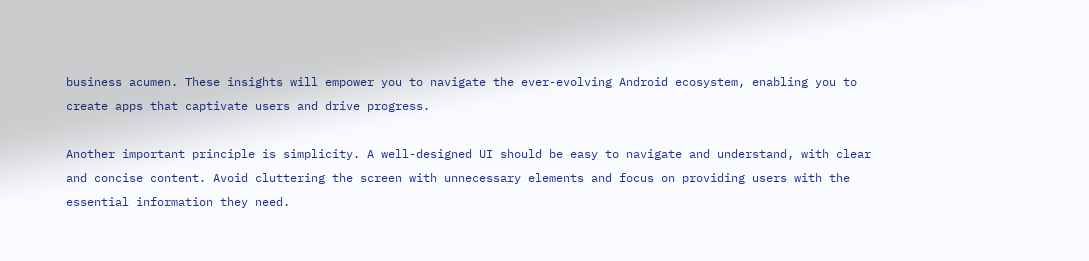business acumen. These insights will empower you to navigate the ever-evolving Android ecosystem, enabling you to create apps that captivate users and drive progress.

Another important principle is simplicity. A well-designed UI should be easy to navigate and understand, with clear and concise content. Avoid cluttering the screen with unnecessary elements and focus on providing users with the essential information they need.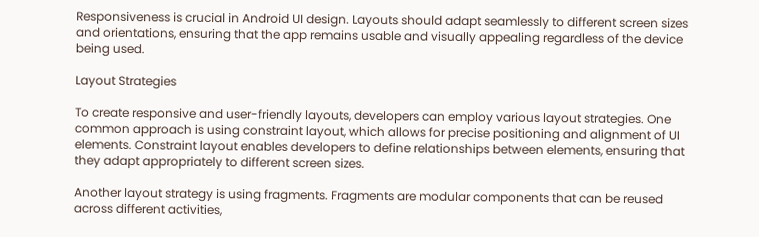Responsiveness is crucial in Android UI design. Layouts should adapt seamlessly to different screen sizes and orientations, ensuring that the app remains usable and visually appealing regardless of the device being used.

Layout Strategies

To create responsive and user-friendly layouts, developers can employ various layout strategies. One common approach is using constraint layout, which allows for precise positioning and alignment of UI elements. Constraint layout enables developers to define relationships between elements, ensuring that they adapt appropriately to different screen sizes.

Another layout strategy is using fragments. Fragments are modular components that can be reused across different activities,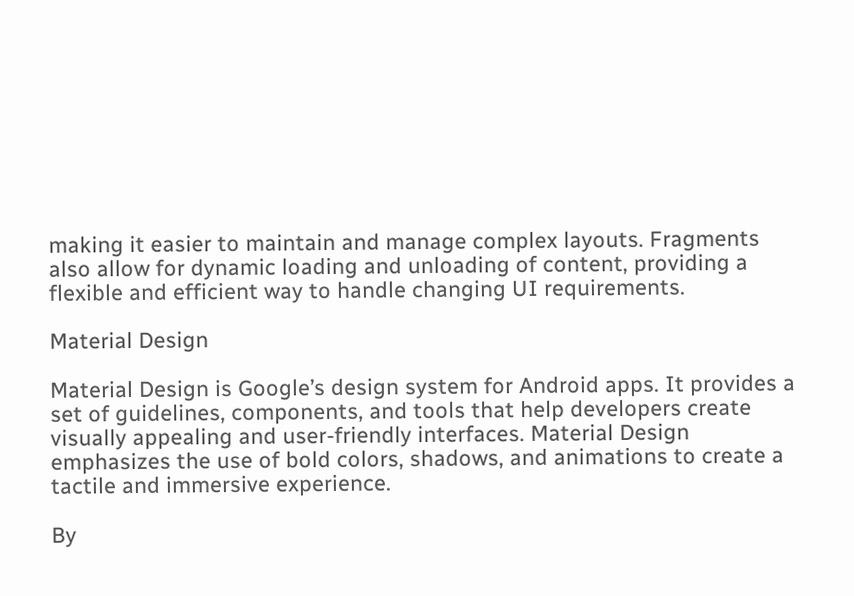making it easier to maintain and manage complex layouts. Fragments also allow for dynamic loading and unloading of content, providing a flexible and efficient way to handle changing UI requirements.

Material Design

Material Design is Google’s design system for Android apps. It provides a set of guidelines, components, and tools that help developers create visually appealing and user-friendly interfaces. Material Design emphasizes the use of bold colors, shadows, and animations to create a tactile and immersive experience.

By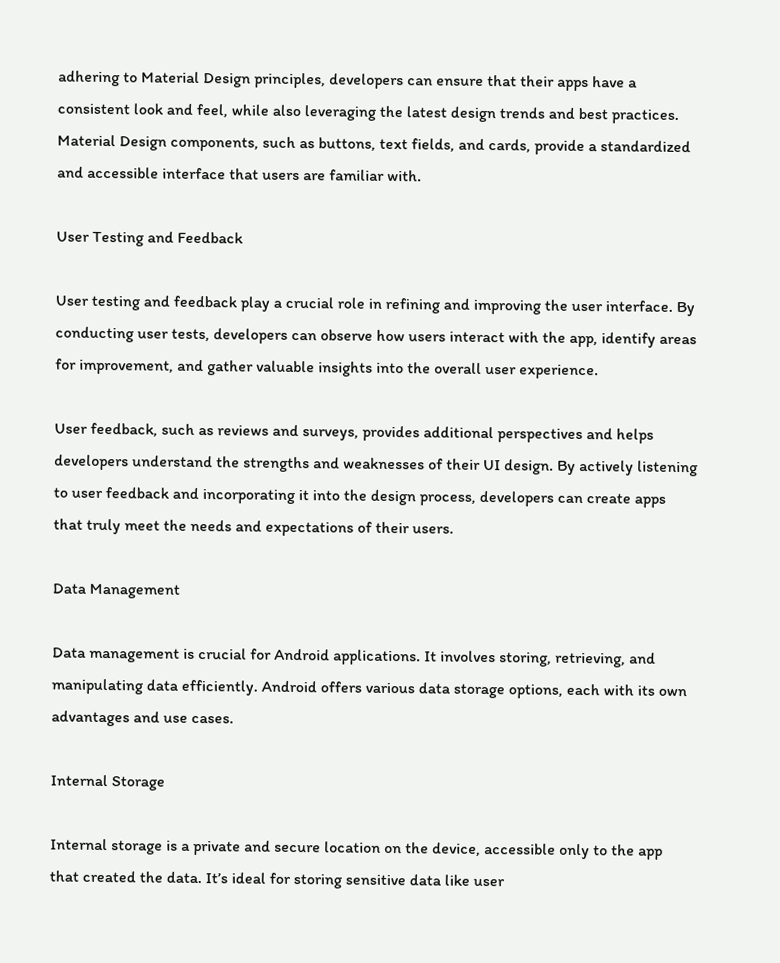adhering to Material Design principles, developers can ensure that their apps have a consistent look and feel, while also leveraging the latest design trends and best practices. Material Design components, such as buttons, text fields, and cards, provide a standardized and accessible interface that users are familiar with.

User Testing and Feedback

User testing and feedback play a crucial role in refining and improving the user interface. By conducting user tests, developers can observe how users interact with the app, identify areas for improvement, and gather valuable insights into the overall user experience.

User feedback, such as reviews and surveys, provides additional perspectives and helps developers understand the strengths and weaknesses of their UI design. By actively listening to user feedback and incorporating it into the design process, developers can create apps that truly meet the needs and expectations of their users.

Data Management

Data management is crucial for Android applications. It involves storing, retrieving, and manipulating data efficiently. Android offers various data storage options, each with its own advantages and use cases.

Internal Storage

Internal storage is a private and secure location on the device, accessible only to the app that created the data. It’s ideal for storing sensitive data like user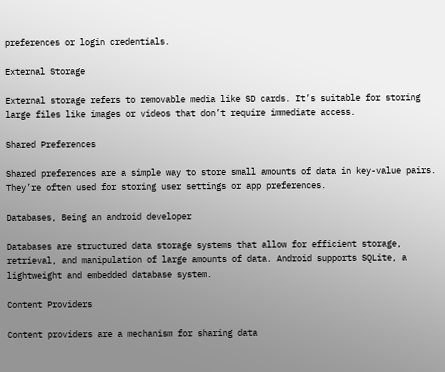preferences or login credentials.

External Storage

External storage refers to removable media like SD cards. It’s suitable for storing large files like images or videos that don’t require immediate access.

Shared Preferences

Shared preferences are a simple way to store small amounts of data in key-value pairs. They’re often used for storing user settings or app preferences.

Databases, Being an android developer

Databases are structured data storage systems that allow for efficient storage, retrieval, and manipulation of large amounts of data. Android supports SQLite, a lightweight and embedded database system.

Content Providers

Content providers are a mechanism for sharing data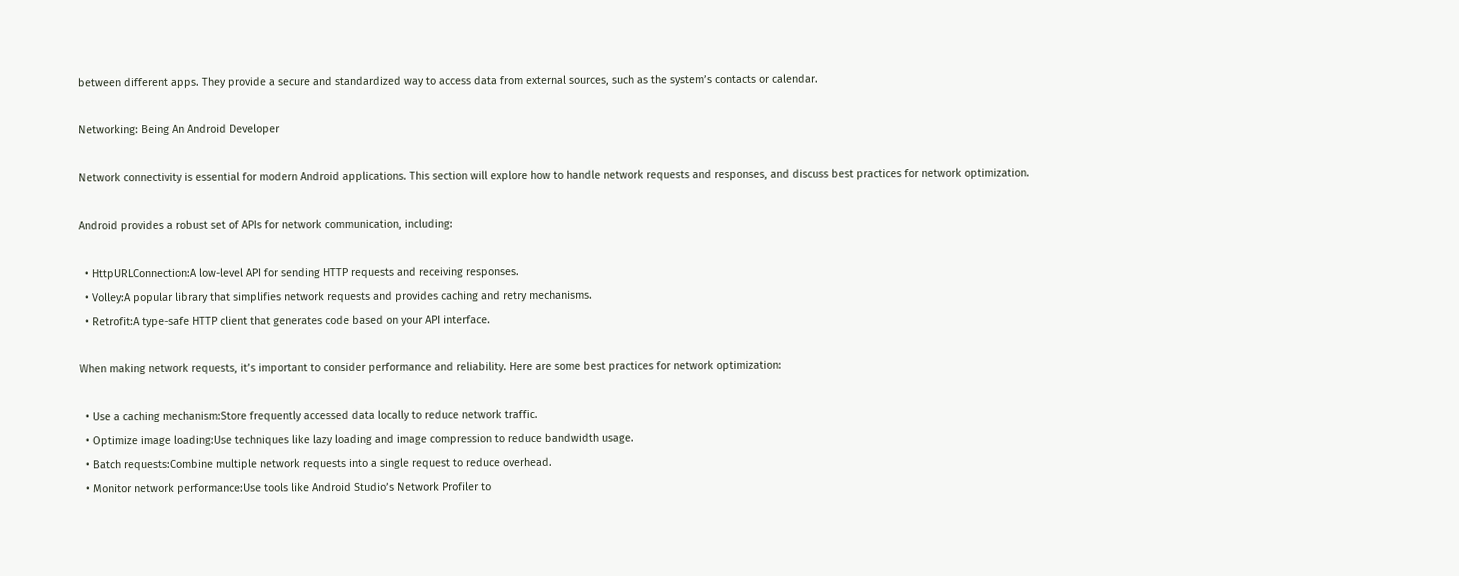between different apps. They provide a secure and standardized way to access data from external sources, such as the system’s contacts or calendar.

Networking: Being An Android Developer

Network connectivity is essential for modern Android applications. This section will explore how to handle network requests and responses, and discuss best practices for network optimization.

Android provides a robust set of APIs for network communication, including:

  • HttpURLConnection:A low-level API for sending HTTP requests and receiving responses.
  • Volley:A popular library that simplifies network requests and provides caching and retry mechanisms.
  • Retrofit:A type-safe HTTP client that generates code based on your API interface.

When making network requests, it’s important to consider performance and reliability. Here are some best practices for network optimization:

  • Use a caching mechanism:Store frequently accessed data locally to reduce network traffic.
  • Optimize image loading:Use techniques like lazy loading and image compression to reduce bandwidth usage.
  • Batch requests:Combine multiple network requests into a single request to reduce overhead.
  • Monitor network performance:Use tools like Android Studio’s Network Profiler to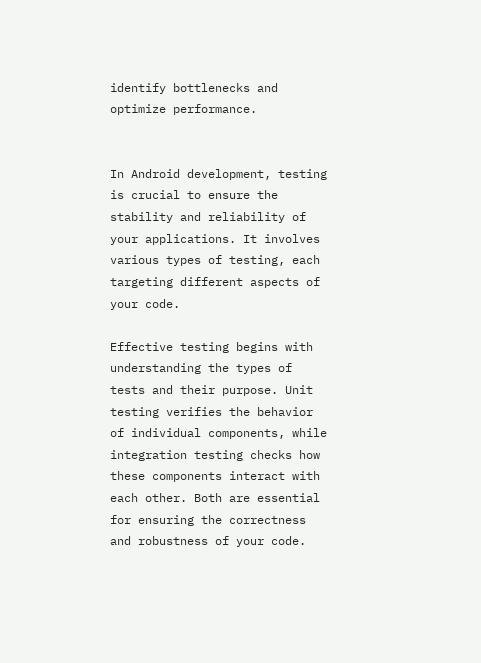identify bottlenecks and optimize performance.


In Android development, testing is crucial to ensure the stability and reliability of your applications. It involves various types of testing, each targeting different aspects of your code.

Effective testing begins with understanding the types of tests and their purpose. Unit testing verifies the behavior of individual components, while integration testing checks how these components interact with each other. Both are essential for ensuring the correctness and robustness of your code.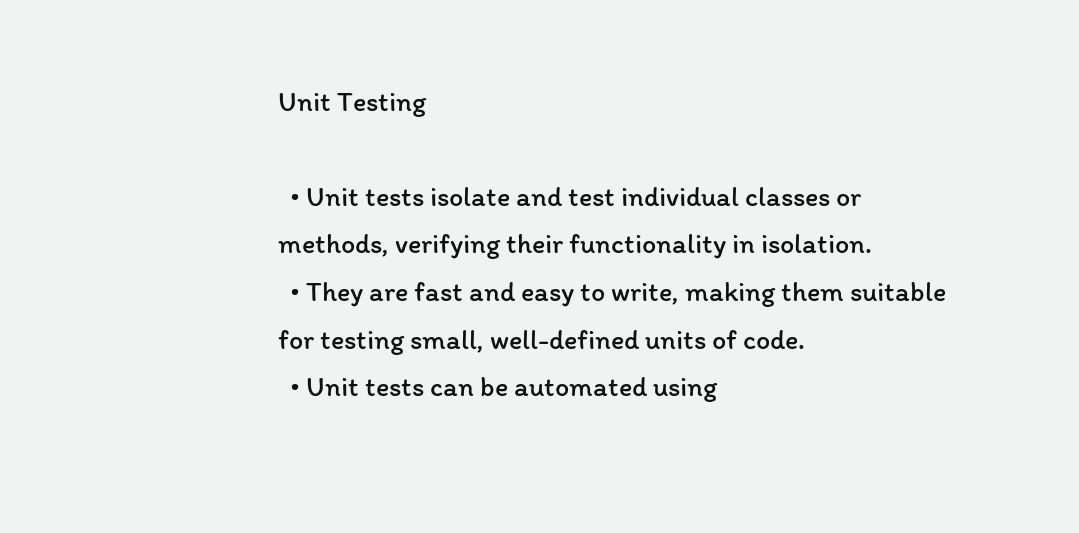Unit Testing

  • Unit tests isolate and test individual classes or methods, verifying their functionality in isolation.
  • They are fast and easy to write, making them suitable for testing small, well-defined units of code.
  • Unit tests can be automated using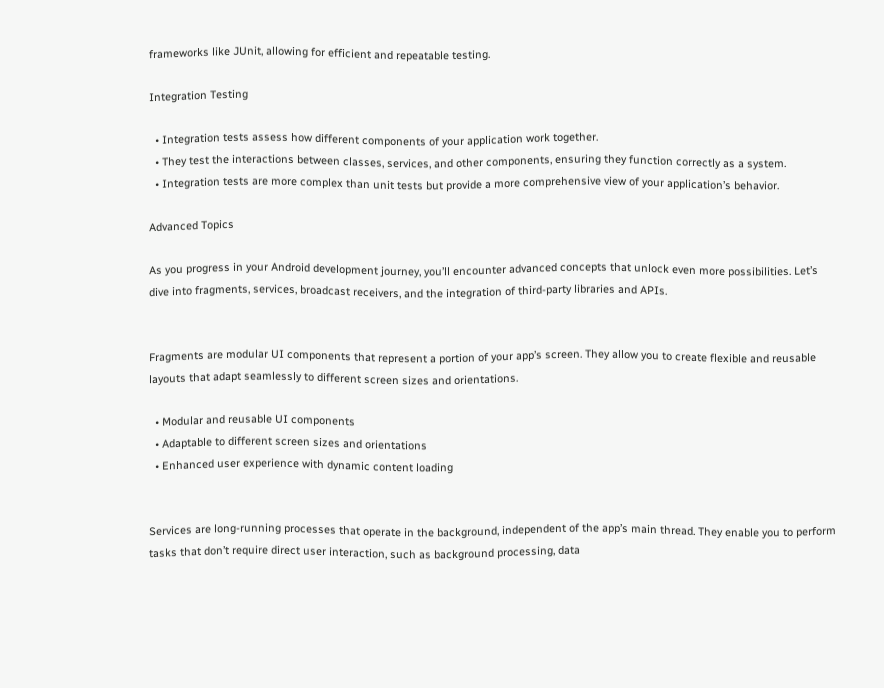frameworks like JUnit, allowing for efficient and repeatable testing.

Integration Testing

  • Integration tests assess how different components of your application work together.
  • They test the interactions between classes, services, and other components, ensuring they function correctly as a system.
  • Integration tests are more complex than unit tests but provide a more comprehensive view of your application’s behavior.

Advanced Topics

As you progress in your Android development journey, you’ll encounter advanced concepts that unlock even more possibilities. Let’s dive into fragments, services, broadcast receivers, and the integration of third-party libraries and APIs.


Fragments are modular UI components that represent a portion of your app’s screen. They allow you to create flexible and reusable layouts that adapt seamlessly to different screen sizes and orientations.

  • Modular and reusable UI components
  • Adaptable to different screen sizes and orientations
  • Enhanced user experience with dynamic content loading


Services are long-running processes that operate in the background, independent of the app’s main thread. They enable you to perform tasks that don’t require direct user interaction, such as background processing, data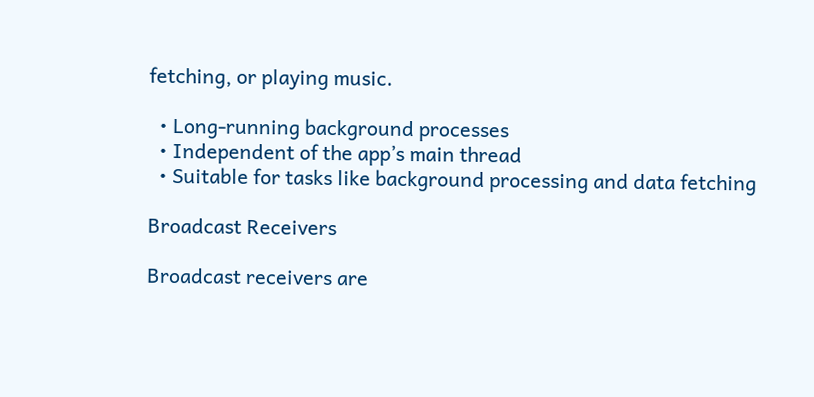fetching, or playing music.

  • Long-running background processes
  • Independent of the app’s main thread
  • Suitable for tasks like background processing and data fetching

Broadcast Receivers

Broadcast receivers are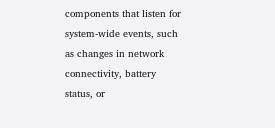components that listen for system-wide events, such as changes in network connectivity, battery status, or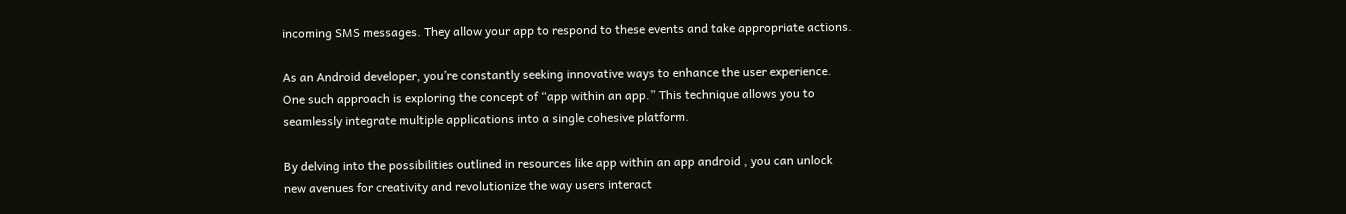incoming SMS messages. They allow your app to respond to these events and take appropriate actions.

As an Android developer, you’re constantly seeking innovative ways to enhance the user experience. One such approach is exploring the concept of “app within an app.” This technique allows you to seamlessly integrate multiple applications into a single cohesive platform.

By delving into the possibilities outlined in resources like app within an app android , you can unlock new avenues for creativity and revolutionize the way users interact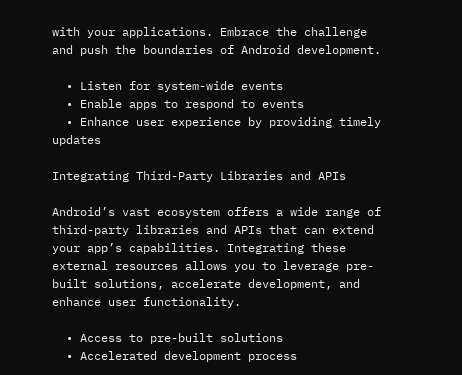with your applications. Embrace the challenge and push the boundaries of Android development.

  • Listen for system-wide events
  • Enable apps to respond to events
  • Enhance user experience by providing timely updates

Integrating Third-Party Libraries and APIs

Android’s vast ecosystem offers a wide range of third-party libraries and APIs that can extend your app’s capabilities. Integrating these external resources allows you to leverage pre-built solutions, accelerate development, and enhance user functionality.

  • Access to pre-built solutions
  • Accelerated development process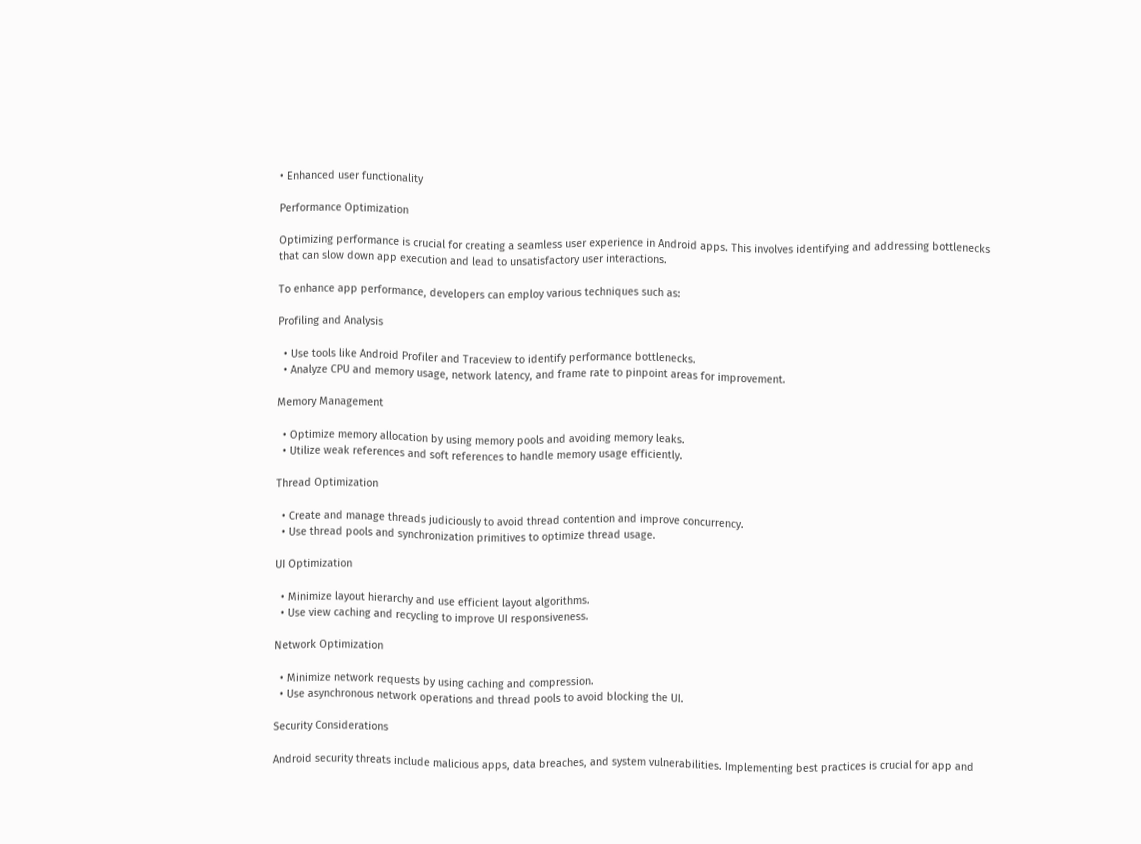• Enhanced user functionality

Performance Optimization

Optimizing performance is crucial for creating a seamless user experience in Android apps. This involves identifying and addressing bottlenecks that can slow down app execution and lead to unsatisfactory user interactions.

To enhance app performance, developers can employ various techniques such as:

Profiling and Analysis

  • Use tools like Android Profiler and Traceview to identify performance bottlenecks.
  • Analyze CPU and memory usage, network latency, and frame rate to pinpoint areas for improvement.

Memory Management

  • Optimize memory allocation by using memory pools and avoiding memory leaks.
  • Utilize weak references and soft references to handle memory usage efficiently.

Thread Optimization

  • Create and manage threads judiciously to avoid thread contention and improve concurrency.
  • Use thread pools and synchronization primitives to optimize thread usage.

UI Optimization

  • Minimize layout hierarchy and use efficient layout algorithms.
  • Use view caching and recycling to improve UI responsiveness.

Network Optimization

  • Minimize network requests by using caching and compression.
  • Use asynchronous network operations and thread pools to avoid blocking the UI.

Security Considerations

Android security threats include malicious apps, data breaches, and system vulnerabilities. Implementing best practices is crucial for app and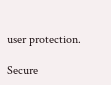user protection.

Secure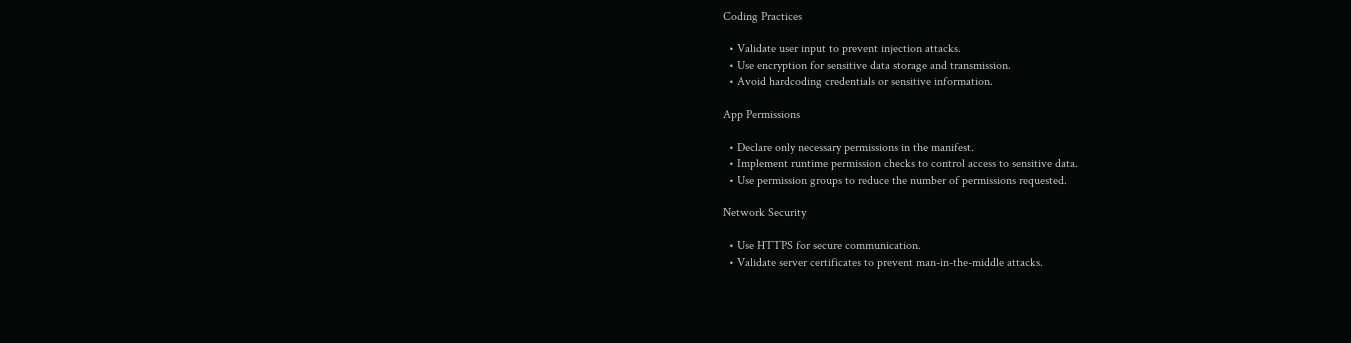Coding Practices

  • Validate user input to prevent injection attacks.
  • Use encryption for sensitive data storage and transmission.
  • Avoid hardcoding credentials or sensitive information.

App Permissions

  • Declare only necessary permissions in the manifest.
  • Implement runtime permission checks to control access to sensitive data.
  • Use permission groups to reduce the number of permissions requested.

Network Security

  • Use HTTPS for secure communication.
  • Validate server certificates to prevent man-in-the-middle attacks.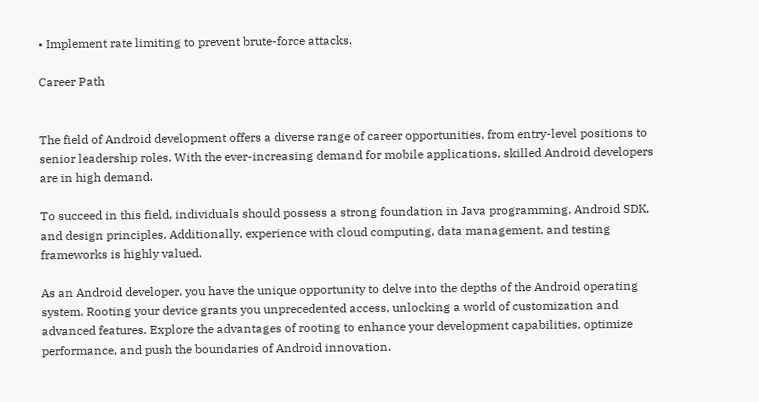• Implement rate limiting to prevent brute-force attacks.

Career Path


The field of Android development offers a diverse range of career opportunities, from entry-level positions to senior leadership roles. With the ever-increasing demand for mobile applications, skilled Android developers are in high demand.

To succeed in this field, individuals should possess a strong foundation in Java programming, Android SDK, and design principles. Additionally, experience with cloud computing, data management, and testing frameworks is highly valued.

As an Android developer, you have the unique opportunity to delve into the depths of the Android operating system. Rooting your device grants you unprecedented access, unlocking a world of customization and advanced features. Explore the advantages of rooting to enhance your development capabilities, optimize performance, and push the boundaries of Android innovation.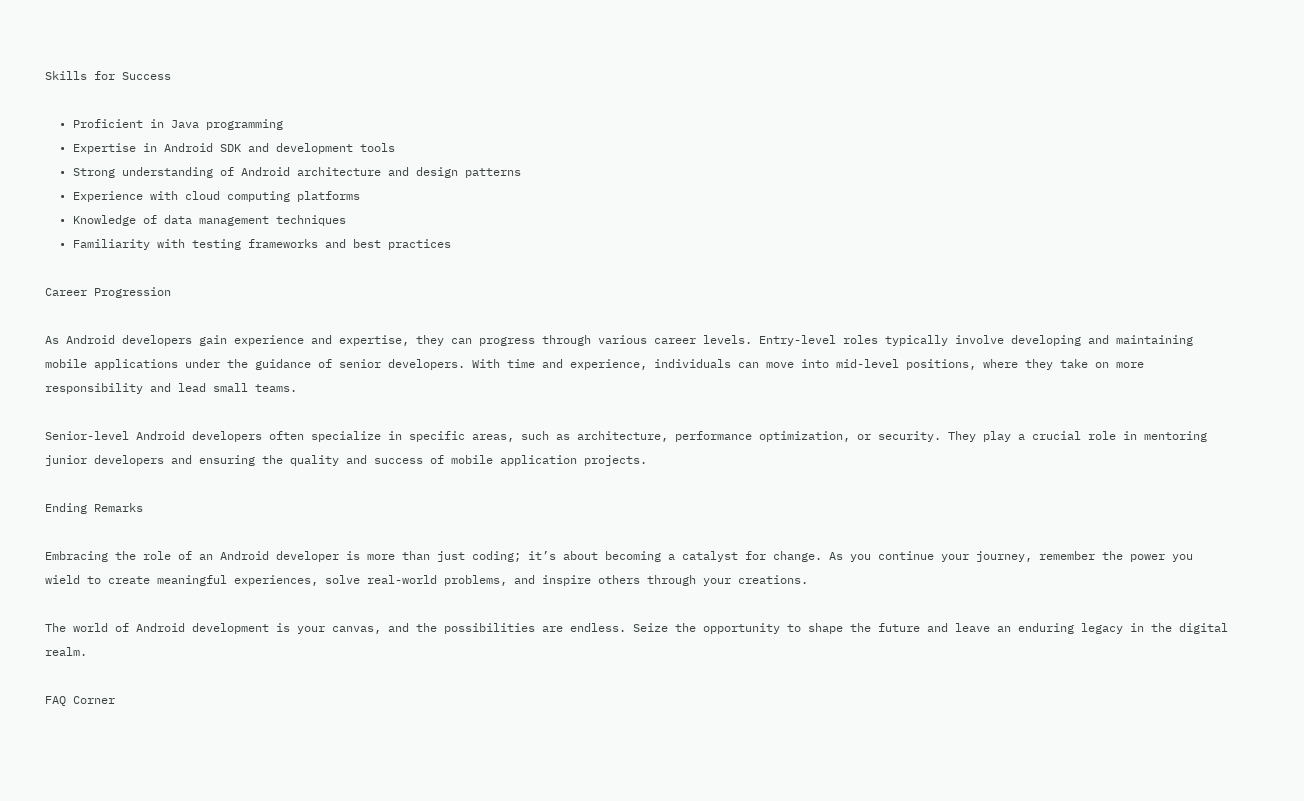Skills for Success

  • Proficient in Java programming
  • Expertise in Android SDK and development tools
  • Strong understanding of Android architecture and design patterns
  • Experience with cloud computing platforms
  • Knowledge of data management techniques
  • Familiarity with testing frameworks and best practices

Career Progression

As Android developers gain experience and expertise, they can progress through various career levels. Entry-level roles typically involve developing and maintaining mobile applications under the guidance of senior developers. With time and experience, individuals can move into mid-level positions, where they take on more responsibility and lead small teams.

Senior-level Android developers often specialize in specific areas, such as architecture, performance optimization, or security. They play a crucial role in mentoring junior developers and ensuring the quality and success of mobile application projects.

Ending Remarks

Embracing the role of an Android developer is more than just coding; it’s about becoming a catalyst for change. As you continue your journey, remember the power you wield to create meaningful experiences, solve real-world problems, and inspire others through your creations.

The world of Android development is your canvas, and the possibilities are endless. Seize the opportunity to shape the future and leave an enduring legacy in the digital realm.

FAQ Corner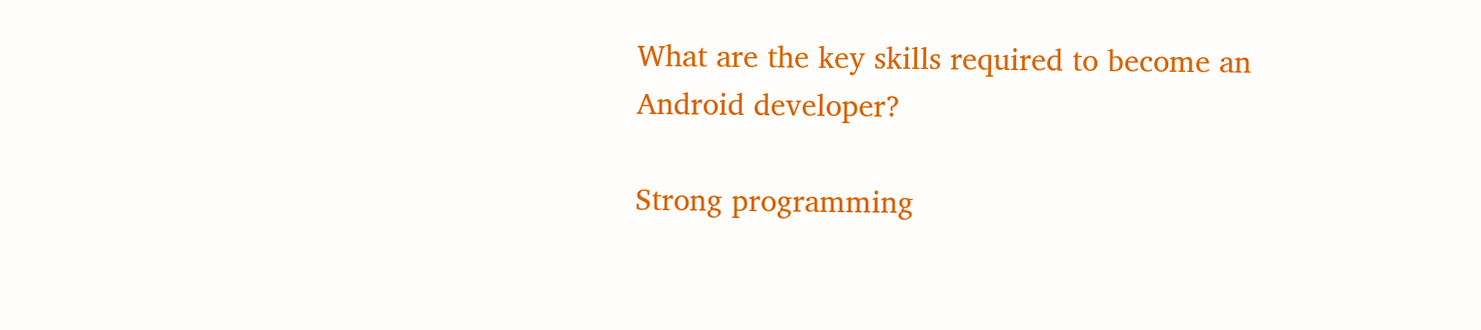What are the key skills required to become an Android developer?

Strong programming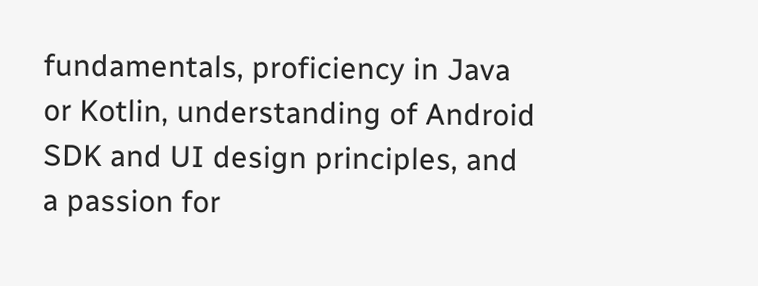fundamentals, proficiency in Java or Kotlin, understanding of Android SDK and UI design principles, and a passion for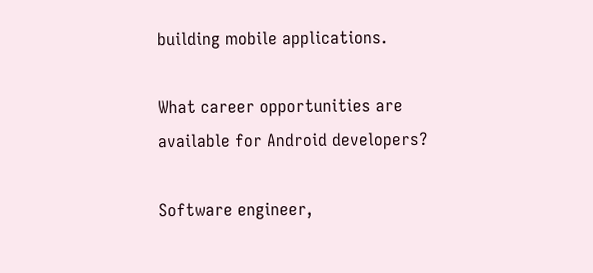building mobile applications.

What career opportunities are available for Android developers?

Software engineer,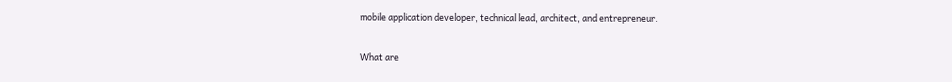mobile application developer, technical lead, architect, and entrepreneur.

What are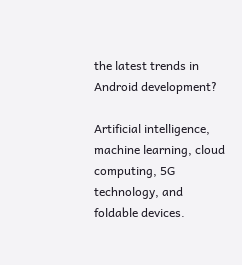the latest trends in Android development?

Artificial intelligence, machine learning, cloud computing, 5G technology, and foldable devices.